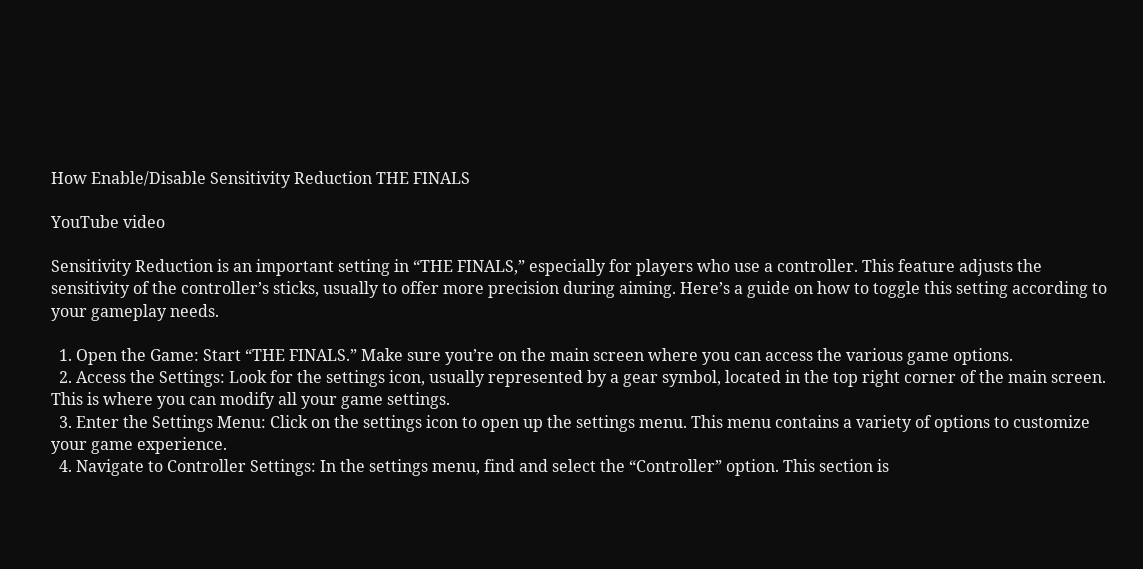How Enable/Disable Sensitivity Reduction THE FINALS

YouTube video

Sensitivity Reduction is an important setting in “THE FINALS,” especially for players who use a controller. This feature adjusts the sensitivity of the controller’s sticks, usually to offer more precision during aiming. Here’s a guide on how to toggle this setting according to your gameplay needs.

  1. Open the Game: Start “THE FINALS.” Make sure you’re on the main screen where you can access the various game options.
  2. Access the Settings: Look for the settings icon, usually represented by a gear symbol, located in the top right corner of the main screen. This is where you can modify all your game settings.
  3. Enter the Settings Menu: Click on the settings icon to open up the settings menu. This menu contains a variety of options to customize your game experience.
  4. Navigate to Controller Settings: In the settings menu, find and select the “Controller” option. This section is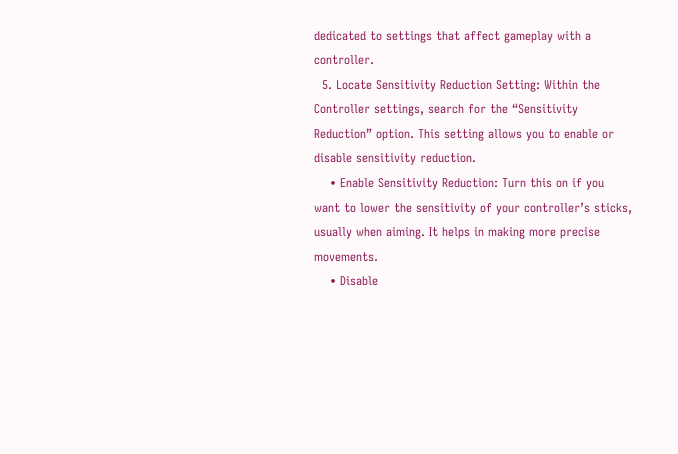dedicated to settings that affect gameplay with a controller.
  5. Locate Sensitivity Reduction Setting: Within the Controller settings, search for the “Sensitivity Reduction” option. This setting allows you to enable or disable sensitivity reduction.
    • Enable Sensitivity Reduction: Turn this on if you want to lower the sensitivity of your controller’s sticks, usually when aiming. It helps in making more precise movements.
    • Disable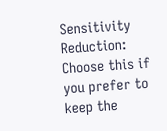Sensitivity Reduction: Choose this if you prefer to keep the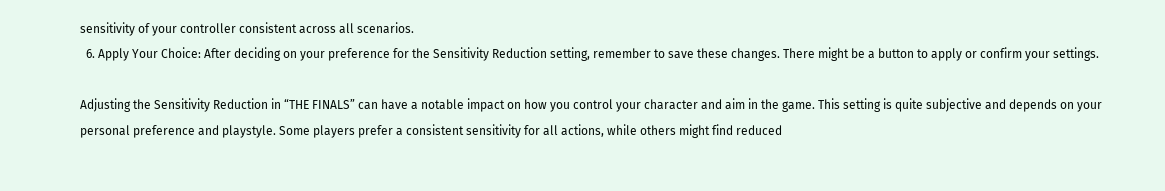sensitivity of your controller consistent across all scenarios.
  6. Apply Your Choice: After deciding on your preference for the Sensitivity Reduction setting, remember to save these changes. There might be a button to apply or confirm your settings.

Adjusting the Sensitivity Reduction in “THE FINALS” can have a notable impact on how you control your character and aim in the game. This setting is quite subjective and depends on your personal preference and playstyle. Some players prefer a consistent sensitivity for all actions, while others might find reduced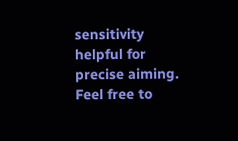sensitivity helpful for precise aiming. Feel free to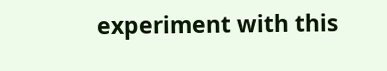experiment with this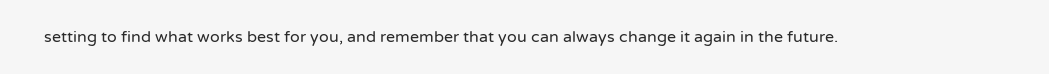setting to find what works best for you, and remember that you can always change it again in the future.